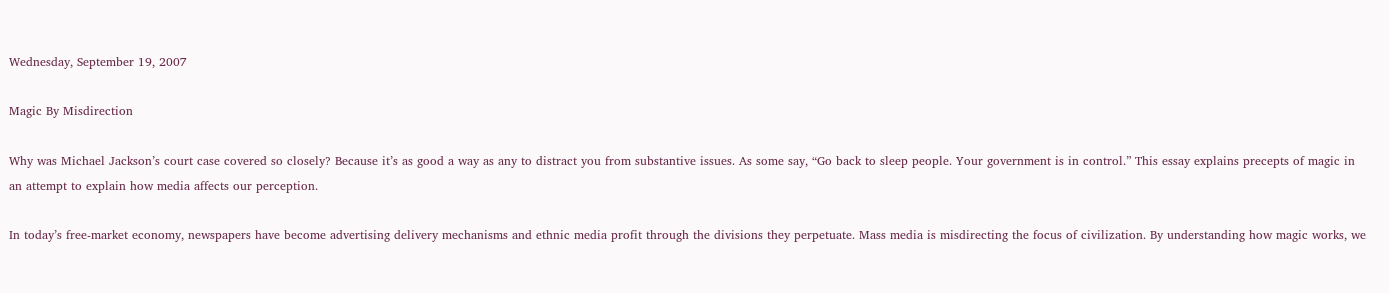Wednesday, September 19, 2007

Magic By Misdirection

Why was Michael Jackson’s court case covered so closely? Because it’s as good a way as any to distract you from substantive issues. As some say, “Go back to sleep people. Your government is in control.” This essay explains precepts of magic in an attempt to explain how media affects our perception.

In today’s free-market economy, newspapers have become advertising delivery mechanisms and ethnic media profit through the divisions they perpetuate. Mass media is misdirecting the focus of civilization. By understanding how magic works, we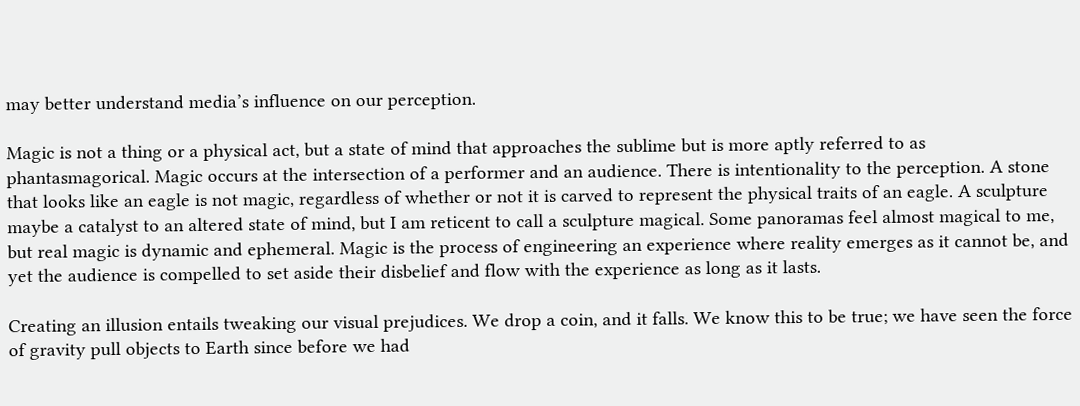may better understand media’s influence on our perception.

Magic is not a thing or a physical act, but a state of mind that approaches the sublime but is more aptly referred to as phantasmagorical. Magic occurs at the intersection of a performer and an audience. There is intentionality to the perception. A stone that looks like an eagle is not magic, regardless of whether or not it is carved to represent the physical traits of an eagle. A sculpture maybe a catalyst to an altered state of mind, but I am reticent to call a sculpture magical. Some panoramas feel almost magical to me, but real magic is dynamic and ephemeral. Magic is the process of engineering an experience where reality emerges as it cannot be, and yet the audience is compelled to set aside their disbelief and flow with the experience as long as it lasts.

Creating an illusion entails tweaking our visual prejudices. We drop a coin, and it falls. We know this to be true; we have seen the force of gravity pull objects to Earth since before we had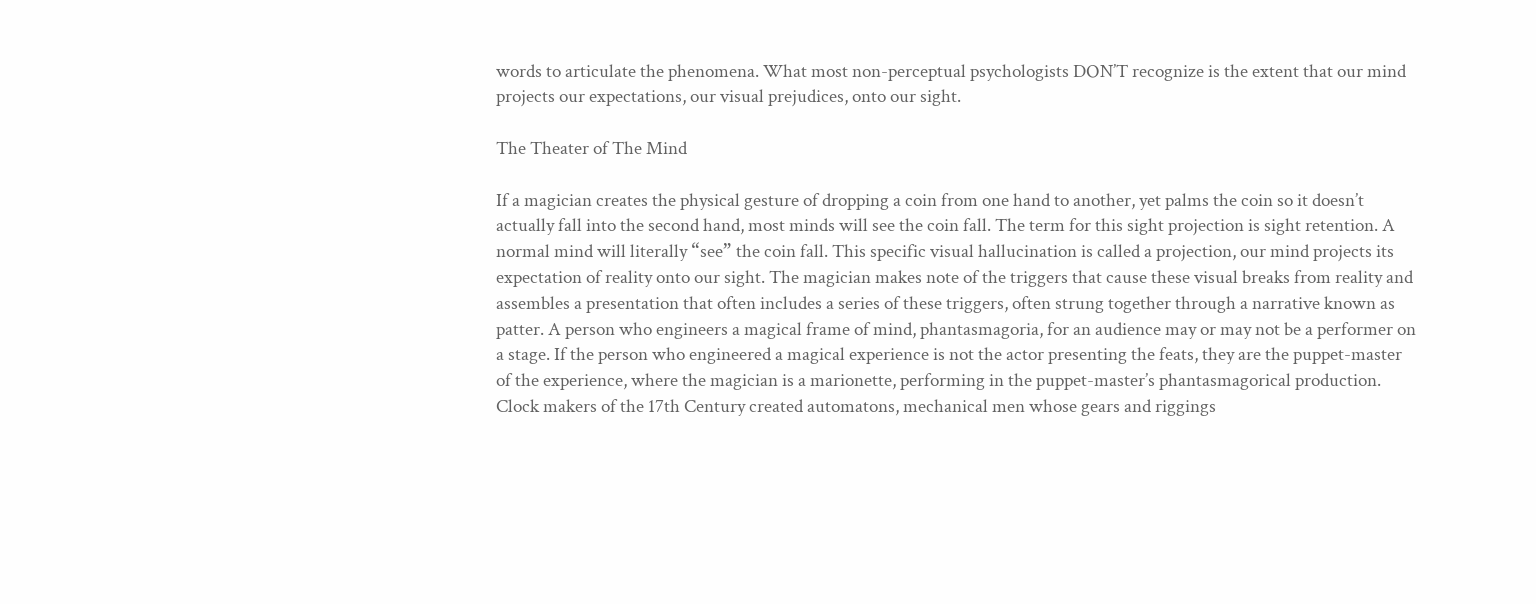words to articulate the phenomena. What most non-perceptual psychologists DON’T recognize is the extent that our mind projects our expectations, our visual prejudices, onto our sight.

The Theater of The Mind

If a magician creates the physical gesture of dropping a coin from one hand to another, yet palms the coin so it doesn’t actually fall into the second hand, most minds will see the coin fall. The term for this sight projection is sight retention. A normal mind will literally “see” the coin fall. This specific visual hallucination is called a projection, our mind projects its expectation of reality onto our sight. The magician makes note of the triggers that cause these visual breaks from reality and assembles a presentation that often includes a series of these triggers, often strung together through a narrative known as patter. A person who engineers a magical frame of mind, phantasmagoria, for an audience may or may not be a performer on a stage. If the person who engineered a magical experience is not the actor presenting the feats, they are the puppet-master of the experience, where the magician is a marionette, performing in the puppet-master’s phantasmagorical production. Clock makers of the 17th Century created automatons, mechanical men whose gears and riggings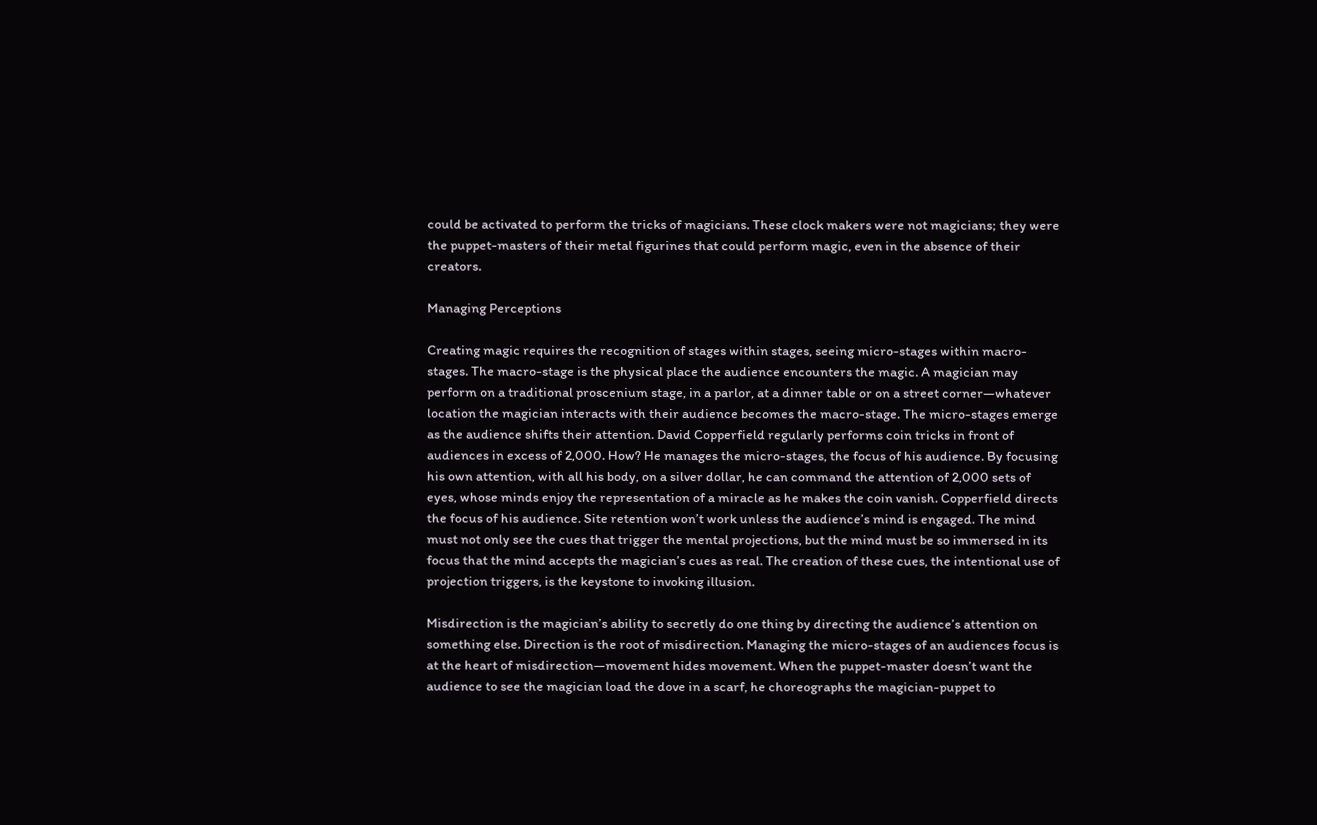could be activated to perform the tricks of magicians. These clock makers were not magicians; they were the puppet-masters of their metal figurines that could perform magic, even in the absence of their creators.

Managing Perceptions

Creating magic requires the recognition of stages within stages, seeing micro-stages within macro-stages. The macro-stage is the physical place the audience encounters the magic. A magician may perform on a traditional proscenium stage, in a parlor, at a dinner table or on a street corner—whatever location the magician interacts with their audience becomes the macro-stage. The micro-stages emerge as the audience shifts their attention. David Copperfield regularly performs coin tricks in front of audiences in excess of 2,000. How? He manages the micro-stages, the focus of his audience. By focusing his own attention, with all his body, on a silver dollar, he can command the attention of 2,000 sets of eyes, whose minds enjoy the representation of a miracle as he makes the coin vanish. Copperfield directs the focus of his audience. Site retention won’t work unless the audience’s mind is engaged. The mind must not only see the cues that trigger the mental projections, but the mind must be so immersed in its focus that the mind accepts the magician’s cues as real. The creation of these cues, the intentional use of projection triggers, is the keystone to invoking illusion.

Misdirection is the magician’s ability to secretly do one thing by directing the audience’s attention on something else. Direction is the root of misdirection. Managing the micro-stages of an audiences focus is at the heart of misdirection—movement hides movement. When the puppet-master doesn’t want the audience to see the magician load the dove in a scarf, he choreographs the magician-puppet to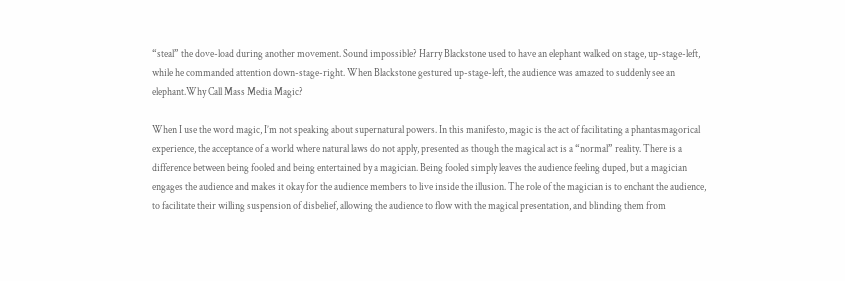“steal” the dove-load during another movement. Sound impossible? Harry Blackstone used to have an elephant walked on stage, up-stage-left, while he commanded attention down-stage-right. When Blackstone gestured up-stage-left, the audience was amazed to suddenly see an elephant.Why Call Mass Media Magic?

When I use the word magic, I’m not speaking about supernatural powers. In this manifesto, magic is the act of facilitating a phantasmagorical experience, the acceptance of a world where natural laws do not apply, presented as though the magical act is a “normal” reality. There is a difference between being fooled and being entertained by a magician. Being fooled simply leaves the audience feeling duped, but a magician engages the audience and makes it okay for the audience members to live inside the illusion. The role of the magician is to enchant the audience, to facilitate their willing suspension of disbelief, allowing the audience to flow with the magical presentation, and blinding them from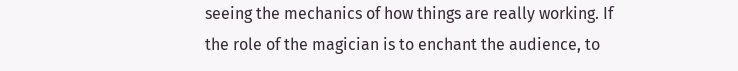seeing the mechanics of how things are really working. If the role of the magician is to enchant the audience, to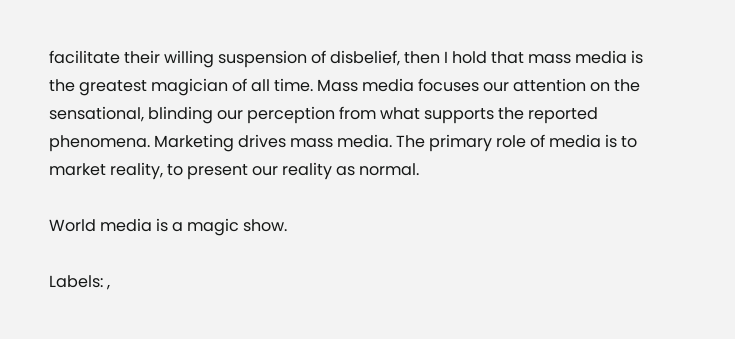facilitate their willing suspension of disbelief, then I hold that mass media is the greatest magician of all time. Mass media focuses our attention on the sensational, blinding our perception from what supports the reported phenomena. Marketing drives mass media. The primary role of media is to market reality, to present our reality as normal.

World media is a magic show.

Labels: ,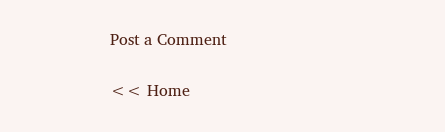Post a Comment

<< Home